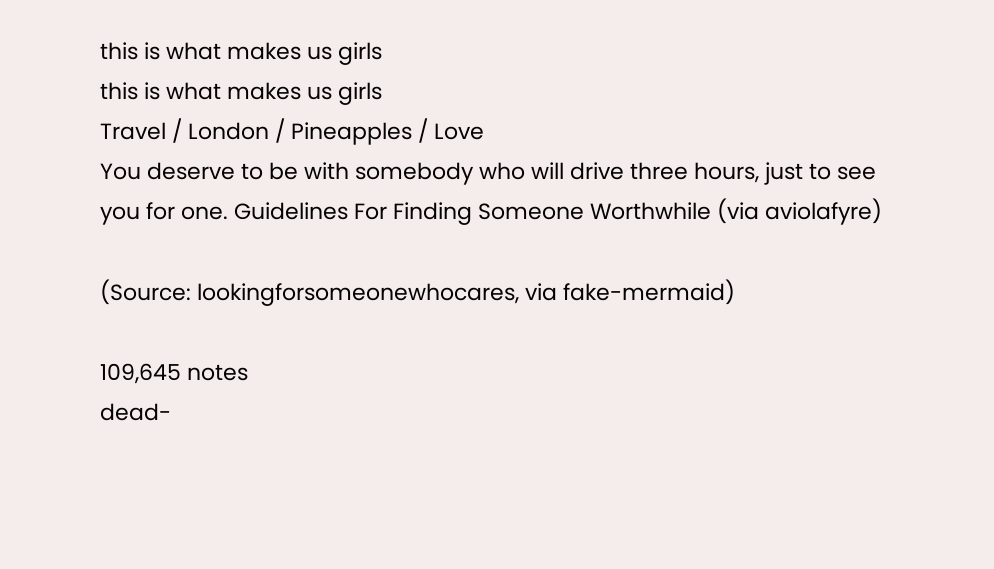this is what makes us girls
this is what makes us girls
Travel / London / Pineapples / Love
You deserve to be with somebody who will drive three hours, just to see you for one. Guidelines For Finding Someone Worthwhile (via aviolafyre)

(Source: lookingforsomeonewhocares, via fake-mermaid)

109,645 notes
dead-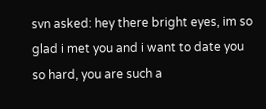svn asked: hey there bright eyes, im so glad i met you and i want to date you so hard, you are such a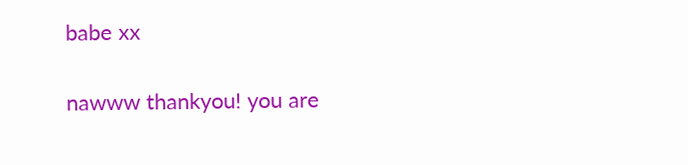babe xx

nawww thankyou! you are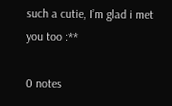such a cutie, I’m glad i met you too :**

0 notes